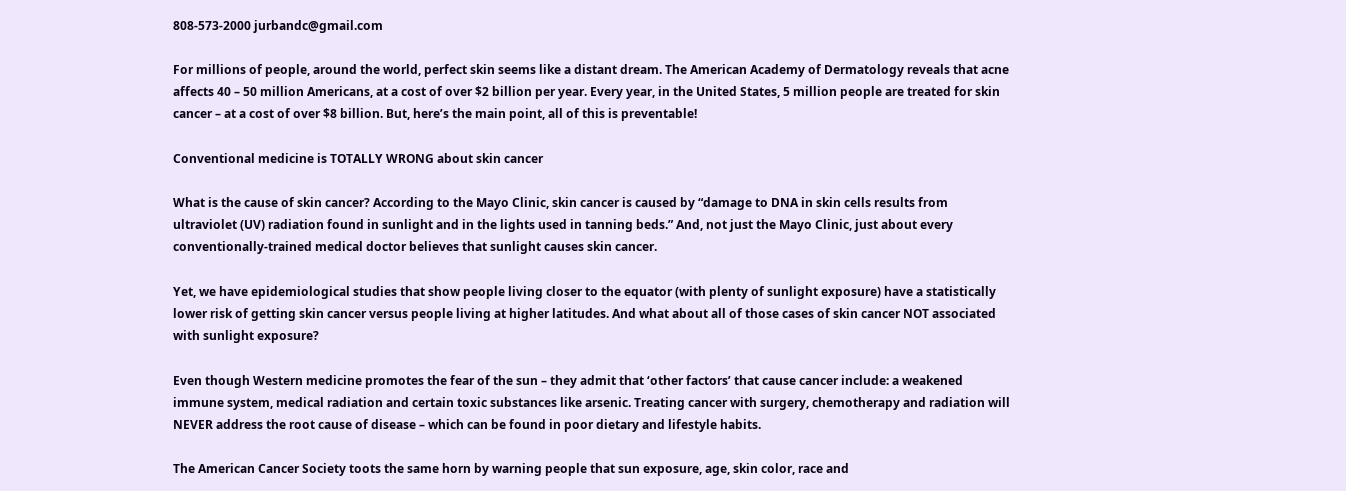808-573-2000 jurbandc@gmail.com

For millions of people, around the world, perfect skin seems like a distant dream. The American Academy of Dermatology reveals that acne affects 40 – 50 million Americans, at a cost of over $2 billion per year. Every year, in the United States, 5 million people are treated for skin cancer – at a cost of over $8 billion. But, here’s the main point, all of this is preventable!

Conventional medicine is TOTALLY WRONG about skin cancer

What is the cause of skin cancer? According to the Mayo Clinic, skin cancer is caused by “damage to DNA in skin cells results from ultraviolet (UV) radiation found in sunlight and in the lights used in tanning beds.” And, not just the Mayo Clinic, just about every conventionally-trained medical doctor believes that sunlight causes skin cancer.

Yet, we have epidemiological studies that show people living closer to the equator (with plenty of sunlight exposure) have a statistically lower risk of getting skin cancer versus people living at higher latitudes. And what about all of those cases of skin cancer NOT associated with sunlight exposure?

Even though Western medicine promotes the fear of the sun – they admit that ‘other factors’ that cause cancer include: a weakened immune system, medical radiation and certain toxic substances like arsenic. Treating cancer with surgery, chemotherapy and radiation will NEVER address the root cause of disease – which can be found in poor dietary and lifestyle habits.

The American Cancer Society toots the same horn by warning people that sun exposure, age, skin color, race and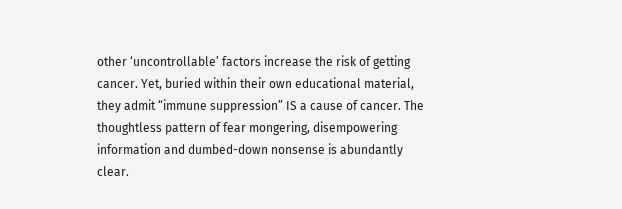other ‘uncontrollable’ factors increase the risk of getting cancer. Yet, buried within their own educational material, they admit “immune suppression” IS a cause of cancer. The thoughtless pattern of fear mongering, disempowering information and dumbed-down nonsense is abundantly clear.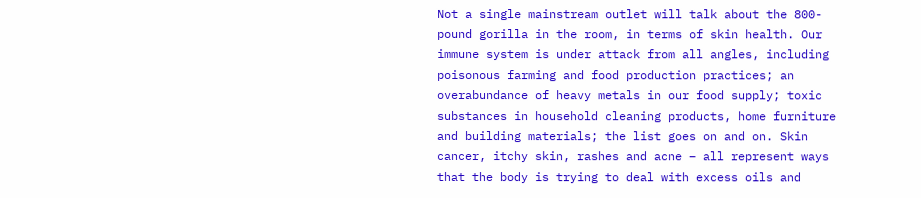Not a single mainstream outlet will talk about the 800-pound gorilla in the room, in terms of skin health. Our immune system is under attack from all angles, including poisonous farming and food production practices; an overabundance of heavy metals in our food supply; toxic substances in household cleaning products, home furniture and building materials; the list goes on and on. Skin cancer, itchy skin, rashes and acne – all represent ways that the body is trying to deal with excess oils and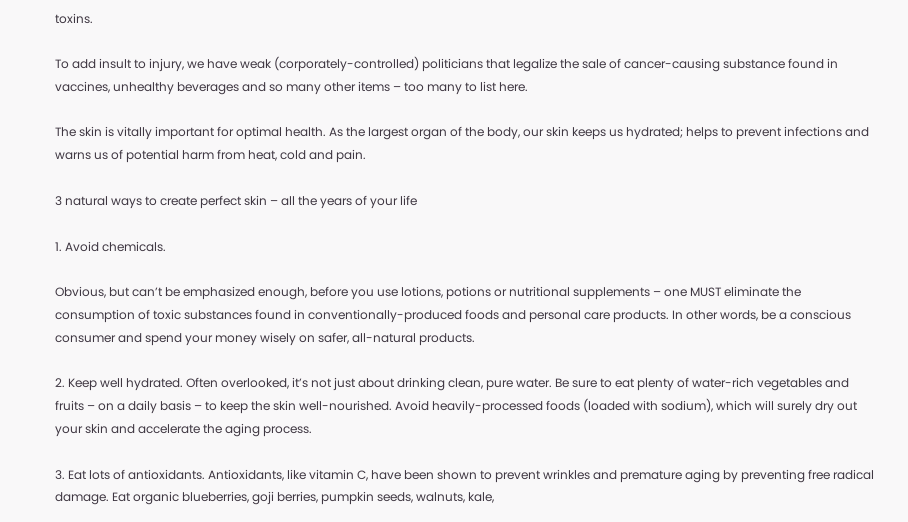toxins.

To add insult to injury, we have weak (corporately-controlled) politicians that legalize the sale of cancer-causing substance found in vaccines, unhealthy beverages and so many other items – too many to list here.

The skin is vitally important for optimal health. As the largest organ of the body, our skin keeps us hydrated; helps to prevent infections and warns us of potential harm from heat, cold and pain.

3 natural ways to create perfect skin – all the years of your life

1. Avoid chemicals.

Obvious, but can’t be emphasized enough, before you use lotions, potions or nutritional supplements – one MUST eliminate the consumption of toxic substances found in conventionally-produced foods and personal care products. In other words, be a conscious consumer and spend your money wisely on safer, all-natural products.

2. Keep well hydrated. Often overlooked, it’s not just about drinking clean, pure water. Be sure to eat plenty of water-rich vegetables and fruits – on a daily basis – to keep the skin well-nourished. Avoid heavily-processed foods (loaded with sodium), which will surely dry out your skin and accelerate the aging process.

3. Eat lots of antioxidants. Antioxidants, like vitamin C, have been shown to prevent wrinkles and premature aging by preventing free radical damage. Eat organic blueberries, goji berries, pumpkin seeds, walnuts, kale,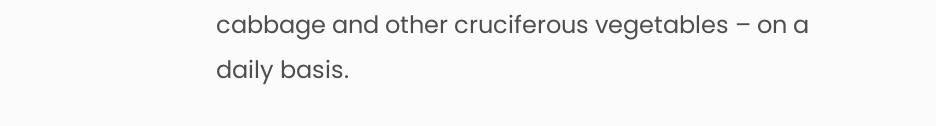cabbage and other cruciferous vegetables – on a daily basis.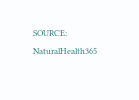SOURCE: NaturalHealth365